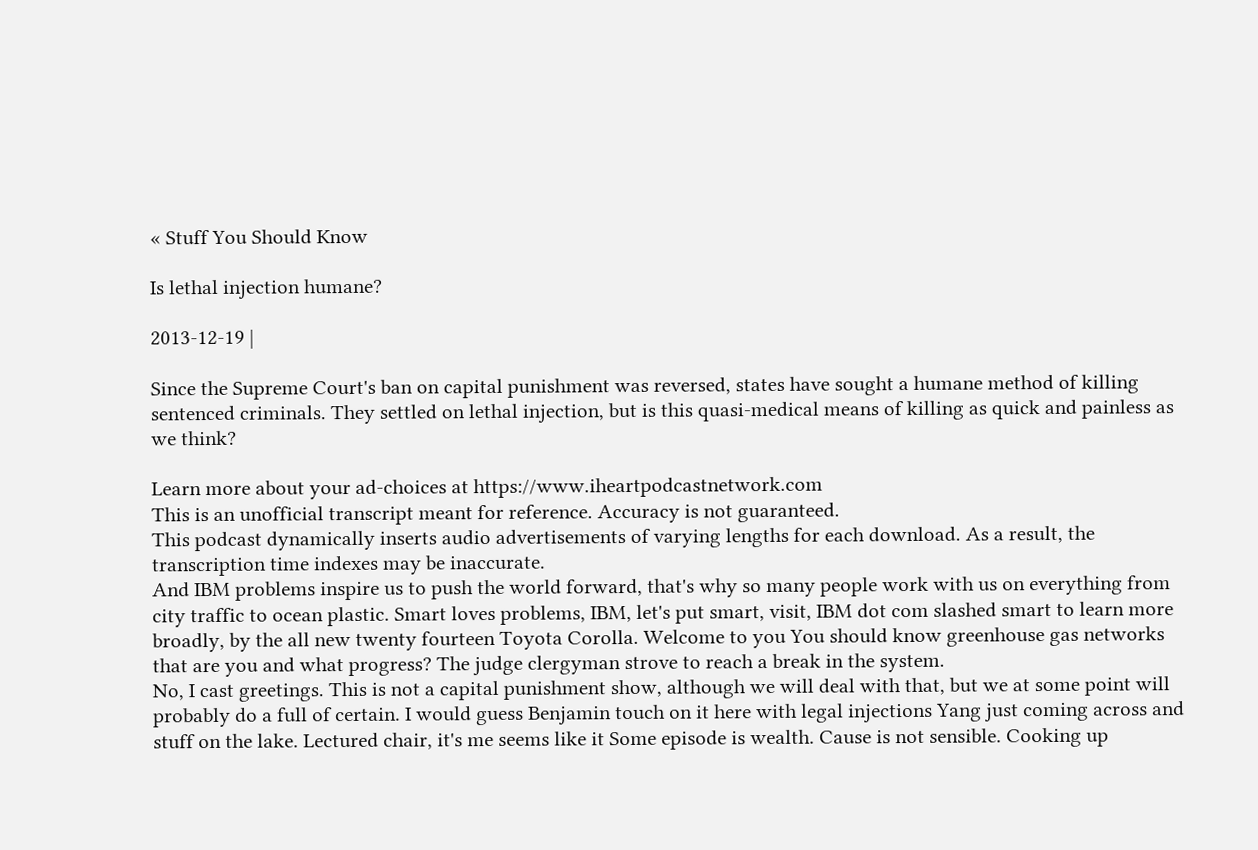« Stuff You Should Know

Is lethal injection humane?

2013-12-19 |

Since the Supreme Court's ban on capital punishment was reversed, states have sought a humane method of killing sentenced criminals. They settled on lethal injection, but is this quasi-medical means of killing as quick and painless as we think?

Learn more about your ad-choices at https://www.iheartpodcastnetwork.com
This is an unofficial transcript meant for reference. Accuracy is not guaranteed.
This podcast dynamically inserts audio advertisements of varying lengths for each download. As a result, the transcription time indexes may be inaccurate.
And IBM problems inspire us to push the world forward, that's why so many people work with us on everything from city traffic to ocean plastic. Smart loves problems, IBM, let's put smart, visit, IBM dot com slashed smart to learn more broadly, by the all new twenty fourteen Toyota Corolla. Welcome to you You should know greenhouse gas networks that are you and what progress? The judge clergyman strove to reach a break in the system.
No, I cast greetings. This is not a capital punishment show, although we will deal with that, but we at some point will probably do a full of certain. I would guess Benjamin touch on it here with legal injections Yang just coming across and stuff on the lake. Lectured chair, it's me seems like it Some episode is wealth. Cause is not sensible. Cooking up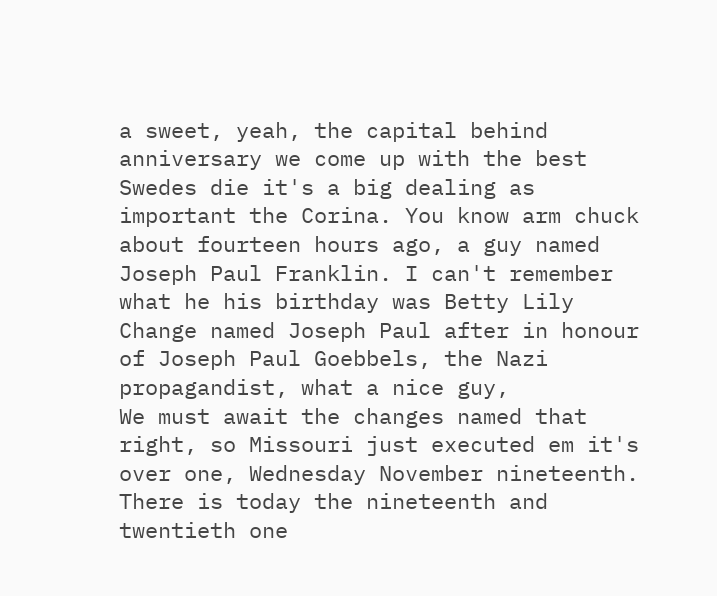a sweet, yeah, the capital behind anniversary we come up with the best Swedes die it's a big dealing as important the Corina. You know arm chuck about fourteen hours ago, a guy named Joseph Paul Franklin. I can't remember what he his birthday was Betty Lily Change named Joseph Paul after in honour of Joseph Paul Goebbels, the Nazi propagandist, what a nice guy,
We must await the changes named that right, so Missouri just executed em it's over one, Wednesday November nineteenth. There is today the nineteenth and twentieth one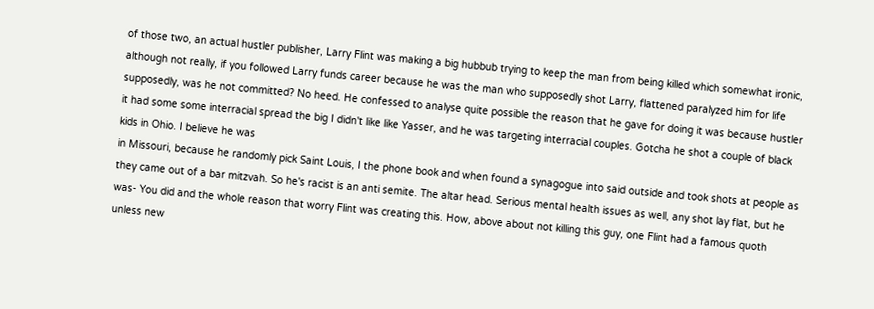of those two, an actual hustler publisher, Larry Flint was making a big hubbub trying to keep the man from being killed which somewhat ironic, although not really, if you followed Larry funds career because he was the man who supposedly shot Larry, flattened paralyzed him for life supposedly, was he not committed? No heed. He confessed to analyse quite possible the reason that he gave for doing it was because hustler it had some some interracial spread the big I didn't like like Yasser, and he was targeting interracial couples. Gotcha he shot a couple of black kids in Ohio. I believe he was
in Missouri, because he randomly pick Saint Louis, I the phone book and when found a synagogue into said outside and took shots at people as they came out of a bar mitzvah. So he's racist is an anti semite. The altar head. Serious mental health issues as well, any shot lay flat, but he was- You did and the whole reason that worry Flint was creating this. How, above about not killing this guy, one Flint had a famous quoth unless new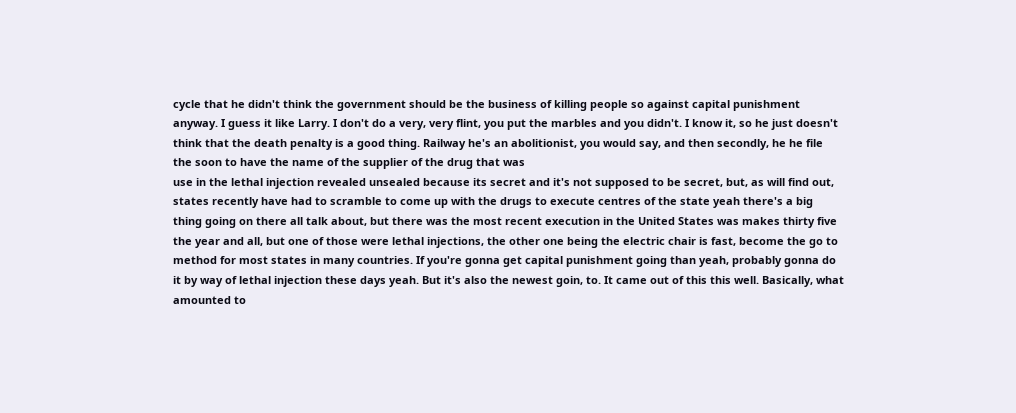cycle that he didn't think the government should be the business of killing people so against capital punishment anyway. I guess it like Larry. I don't do a very, very flint, you put the marbles and you didn't. I know it, so he just doesn't think that the death penalty is a good thing. Railway he's an abolitionist, you would say, and then secondly, he he file the soon to have the name of the supplier of the drug that was
use in the lethal injection revealed unsealed because its secret and it's not supposed to be secret, but, as will find out, states recently have had to scramble to come up with the drugs to execute centres of the state yeah there's a big thing going on there all talk about, but there was the most recent execution in the United States was makes thirty five the year and all, but one of those were lethal injections, the other one being the electric chair is fast, become the go to method for most states in many countries. If you're gonna get capital punishment going than yeah, probably gonna do it by way of lethal injection these days yeah. But it's also the newest goin, to. It came out of this this well. Basically, what amounted to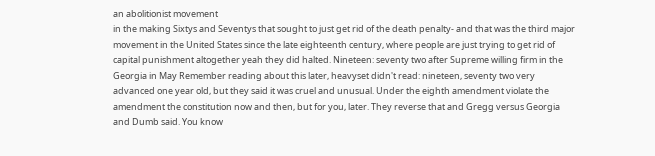an abolitionist movement
in the making Sixtys and Seventys that sought to just get rid of the death penalty- and that was the third major movement in the United States since the late eighteenth century, where people are just trying to get rid of capital punishment altogether yeah they did halted. Nineteen: seventy two after Supreme willing firm in the Georgia in May Remember reading about this later, heavyset didn't read: nineteen, seventy two very advanced one year old, but they said it was cruel and unusual. Under the eighth amendment violate the amendment the constitution now and then, but for you, later. They reverse that and Gregg versus Georgia and Dumb said. You know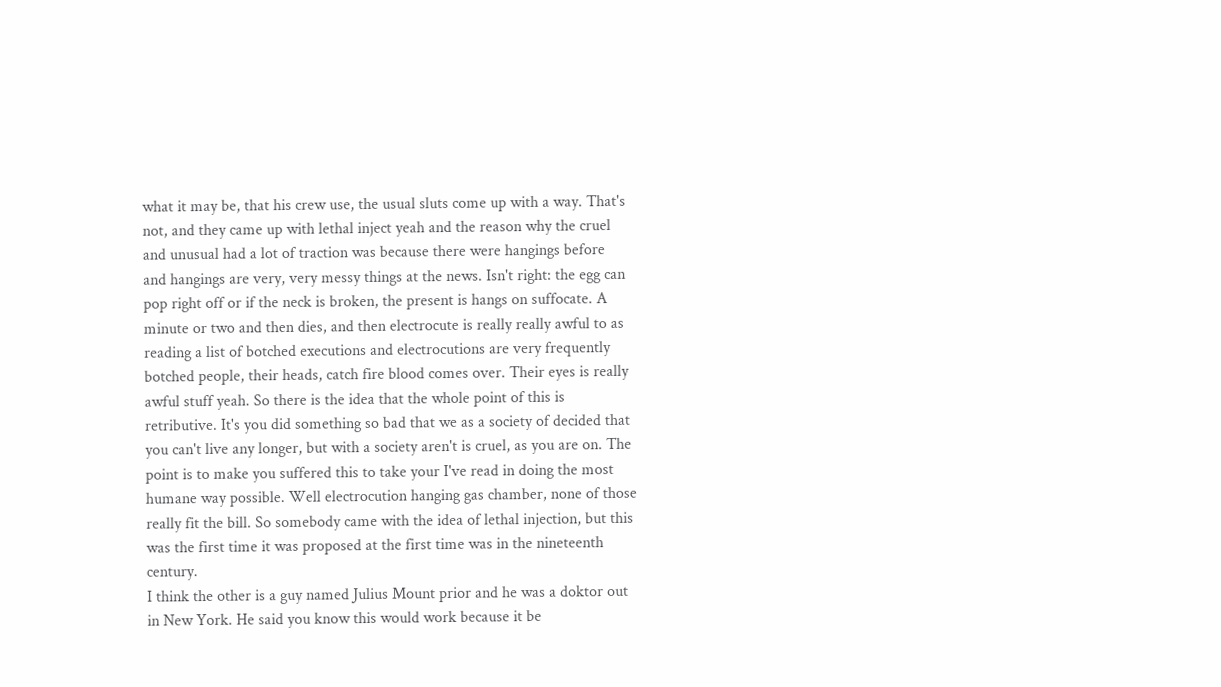what it may be, that his crew use, the usual sluts come up with a way. That's not, and they came up with lethal inject yeah and the reason why the cruel and unusual had a lot of traction was because there were hangings before
and hangings are very, very messy things at the news. Isn't right: the egg can pop right off or if the neck is broken, the present is hangs on suffocate. A minute or two and then dies, and then electrocute is really really awful to as reading a list of botched executions and electrocutions are very frequently botched people, their heads, catch fire blood comes over. Their eyes is really awful stuff yeah. So there is the idea that the whole point of this is retributive. It's you did something so bad that we as a society of decided that you can't live any longer, but with a society aren't is cruel, as you are on. The point is to make you suffered this to take your I've read in doing the most humane way possible. Well electrocution hanging gas chamber, none of those really fit the bill. So somebody came with the idea of lethal injection, but this was the first time it was proposed at the first time was in the nineteenth century.
I think the other is a guy named Julius Mount prior and he was a doktor out in New York. He said you know this would work because it be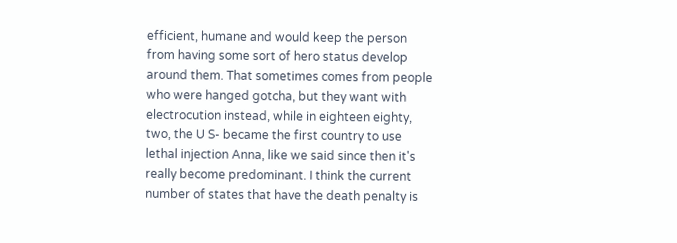efficient, humane and would keep the person from having some sort of hero status develop around them. That sometimes comes from people who were hanged gotcha, but they want with electrocution instead, while in eighteen eighty, two, the U S- became the first country to use lethal injection Anna, like we said since then it's really become predominant. I think the current number of states that have the death penalty is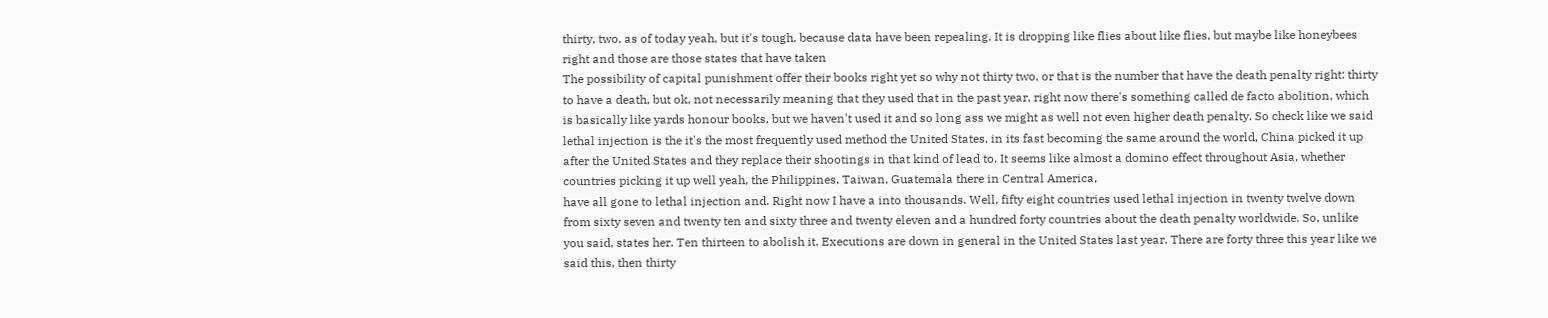thirty, two, as of today yeah, but it's tough, because data have been repealing. It is dropping like flies about like flies, but maybe like honeybees right and those are those states that have taken
The possibility of capital punishment offer their books right yet so why not thirty two, or that is the number that have the death penalty right: thirty to have a death, but ok, not necessarily meaning that they used that in the past year, right now there's something called de facto abolition, which is basically like yards honour books, but we haven't used it and so long ass we might as well not even higher death penalty. So check like we said lethal injection is the it's the most frequently used method the United States, in its fast becoming the same around the world, China picked it up after the United States and they replace their shootings in that kind of lead to. It seems like almost a domino effect throughout Asia, whether countries picking it up well yeah, the Philippines, Taiwan, Guatemala there in Central America,
have all gone to lethal injection and. Right now I have a into thousands. Well, fifty eight countries used lethal injection in twenty twelve down from sixty seven and twenty ten and sixty three and twenty eleven and a hundred forty countries about the death penalty worldwide. So, unlike you said, states her. Ten thirteen to abolish it. Executions are down in general in the United States last year. There are forty three this year like we said this, then thirty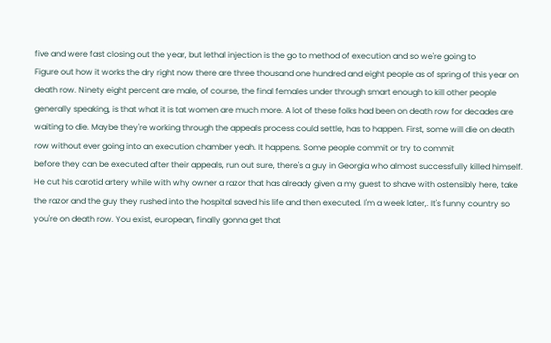five and were fast closing out the year, but lethal injection is the go to method of execution and so we're going to
Figure out how it works the dry right now there are three thousand one hundred and eight people as of spring of this year on death row. Ninety eight percent are male, of course, the final females under through smart enough to kill other people generally speaking, is that what it is tat women are much more. A lot of these folks had been on death row for decades are waiting to die. Maybe they're working through the appeals process could settle, has to happen. First, some will die on death row without ever going into an execution chamber yeah. It happens. Some people commit or try to commit
before they can be executed after their appeals, run out sure, there's a guy in Georgia who almost successfully killed himself. He cut his carotid artery while with why owner a razor that has already given a my guest to shave with ostensibly here, take the razor and the guy they rushed into the hospital saved his life and then executed. I'm a week later,. It's funny country so you're on death row. You exist, european, finally gonna get that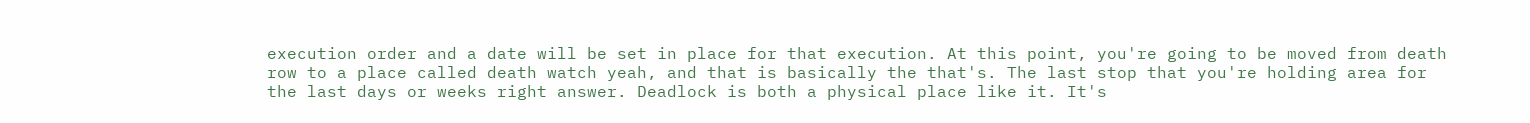execution order and a date will be set in place for that execution. At this point, you're going to be moved from death row to a place called death watch yeah, and that is basically the that's. The last stop that you're holding area for the last days or weeks right answer. Deadlock is both a physical place like it. It's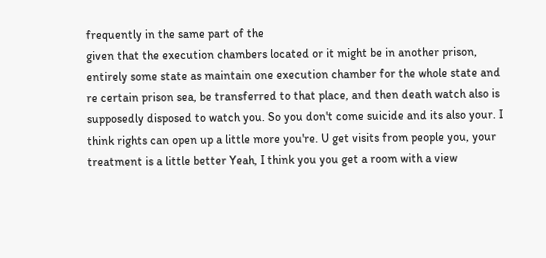frequently in the same part of the
given that the execution chambers located or it might be in another prison, entirely some state as maintain one execution chamber for the whole state and re certain prison sea, be transferred to that place, and then death watch also is supposedly disposed to watch you. So you don't come suicide and its also your. I think rights can open up a little more you're. U get visits from people you, your treatment is a little better Yeah, I think you you get a room with a view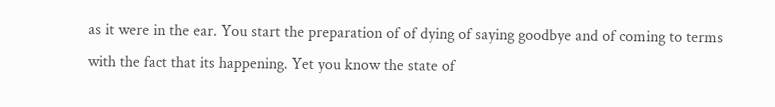as it were in the ear. You start the preparation of of dying of saying goodbye and of coming to terms with the fact that its happening. Yet you know the state of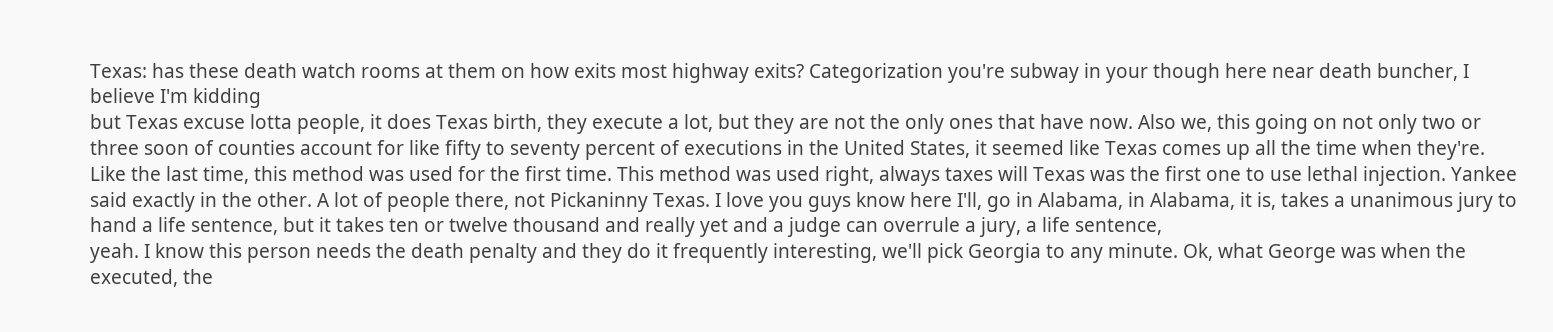Texas: has these death watch rooms at them on how exits most highway exits? Categorization you're subway in your though here near death buncher, I believe I'm kidding
but Texas excuse lotta people, it does Texas birth, they execute a lot, but they are not the only ones that have now. Also we, this going on not only two or three soon of counties account for like fifty to seventy percent of executions in the United States, it seemed like Texas comes up all the time when they're. Like the last time, this method was used for the first time. This method was used right, always taxes will Texas was the first one to use lethal injection. Yankee said exactly in the other. A lot of people there, not Pickaninny Texas. I love you guys know here I'll, go in Alabama, in Alabama, it is, takes a unanimous jury to hand a life sentence, but it takes ten or twelve thousand and really yet and a judge can overrule a jury, a life sentence,
yeah. I know this person needs the death penalty and they do it frequently interesting, we'll pick Georgia to any minute. Ok, what George was when the executed, the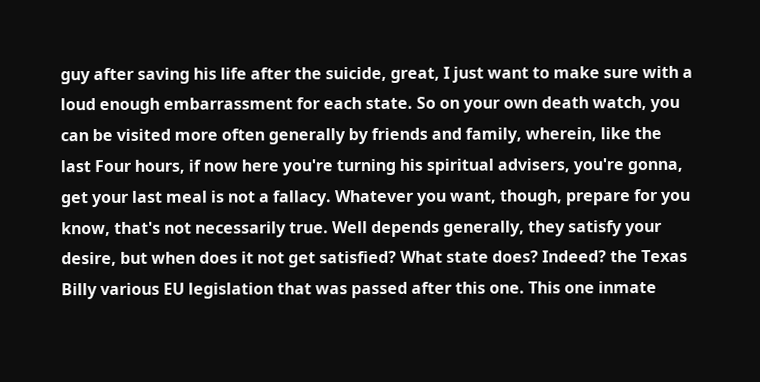guy after saving his life after the suicide, great, I just want to make sure with a loud enough embarrassment for each state. So on your own death watch, you can be visited more often generally by friends and family, wherein, like the last Four hours, if now here you're turning his spiritual advisers, you're gonna, get your last meal is not a fallacy. Whatever you want, though, prepare for you know, that's not necessarily true. Well depends generally, they satisfy your desire, but when does it not get satisfied? What state does? Indeed? the Texas Billy various EU legislation that was passed after this one. This one inmate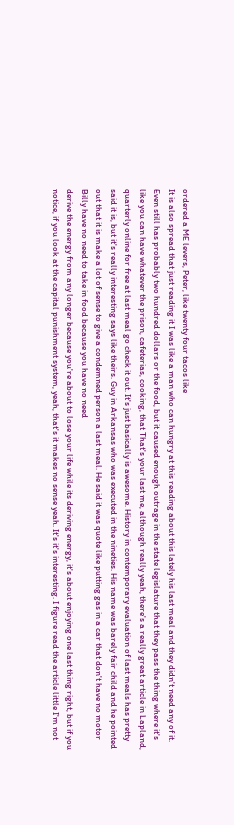ordered a ME levers, Peter, like twenty four tacos like
It is also spread that just reading it I was like a man who can hungry at this reading about this lately his last meal and they didn't need any of it. Even still has probably two hundred dollars or the food, but it caused enough outrage in the state legislature that they pass the thing where it's like you can have whatever the prison, cafeterias, cooking, that That's your last me, although really yeah, there's a really great article in Lapland, quarterly online for free at last meal go check it out. It's just basically is awesome. History in contemporary evaluation of last meals has pretty said it is, but it's really interesting says like theirs. Guy in Arkansas who was executed in the nineties. His name was barely fair child and he pointed out that it is make a lot of sense to give a condemned person a last meal. He said it was quote like putting gas in a car that don't have no motor Billy have no need to take in food because you have no need
derive the energy from any longer because you're about to lose your life while its deriving energy, it's about enjoying one last thing right, but if you notice, if you look at the capital punishment system, yeah, that's it makes no sense yeah. It's it's interesting. I figure read the article little I'm not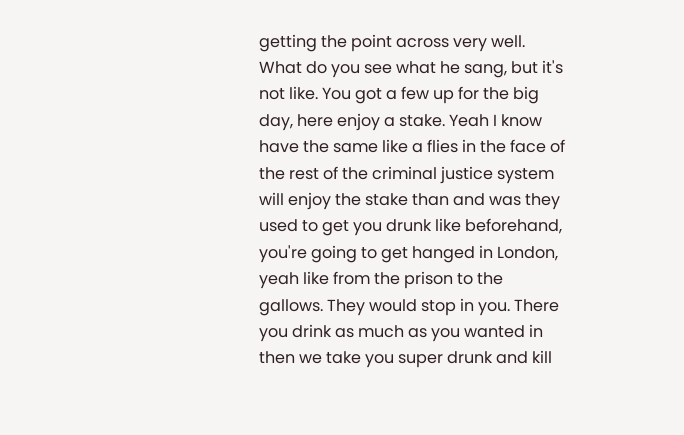getting the point across very well. What do you see what he sang, but it's not like. You got a few up for the big day, here enjoy a stake. Yeah I know have the same like a flies in the face of the rest of the criminal justice system will enjoy the stake than and was they used to get you drunk like beforehand, you're going to get hanged in London, yeah like from the prison to the gallows. They would stop in you. There you drink as much as you wanted in then we take you super drunk and kill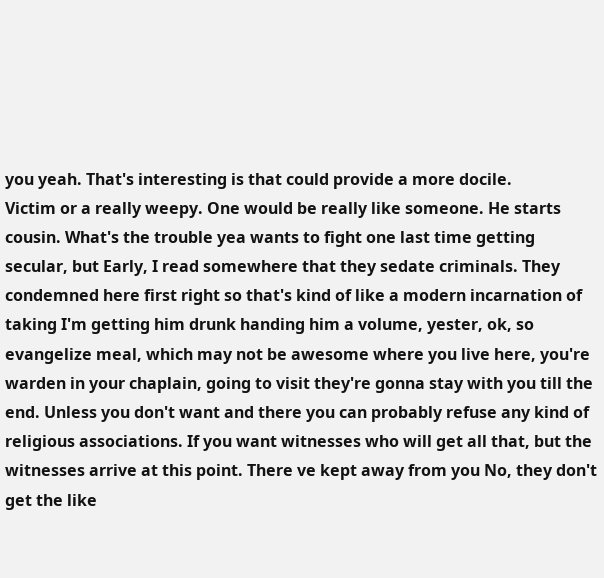you yeah. That's interesting is that could provide a more docile.
Victim or a really weepy. One would be really like someone. He starts cousin. What's the trouble yea wants to fight one last time getting secular, but Early, I read somewhere that they sedate criminals. They condemned here first right so that's kind of like a modern incarnation of taking I'm getting him drunk handing him a volume, yester, ok, so evangelize meal, which may not be awesome where you live here, you're warden in your chaplain, going to visit they're gonna stay with you till the end. Unless you don't want and there you can probably refuse any kind of religious associations. If you want witnesses who will get all that, but the witnesses arrive at this point. There ve kept away from you No, they don't get the like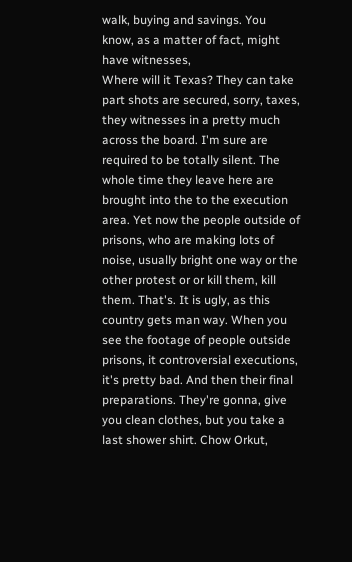walk, buying and savings. You know, as a matter of fact, might have witnesses,
Where will it Texas? They can take part shots are secured, sorry, taxes, they witnesses in a pretty much across the board. I'm sure are required to be totally silent. The whole time they leave here are brought into the to the execution area. Yet now the people outside of prisons, who are making lots of noise, usually bright one way or the other protest or or kill them, kill them. That's. It is ugly, as this country gets man way. When you see the footage of people outside prisons, it controversial executions, it's pretty bad. And then their final preparations. They're gonna, give you clean clothes, but you take a last shower shirt. Chow Orkut,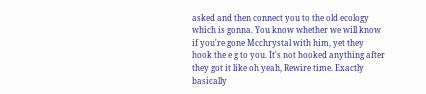asked and then connect you to the old ecology which is gonna. You know whether we will know if you're gone Mcchrystal with him, yet they hook the e g to you. It's not hooked anything after they got it like oh yeah, Rewire time. Exactly basically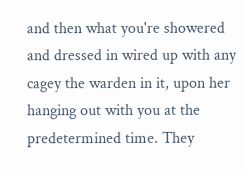and then what you're showered and dressed in wired up with any cagey the warden in it, upon her hanging out with you at the predetermined time. They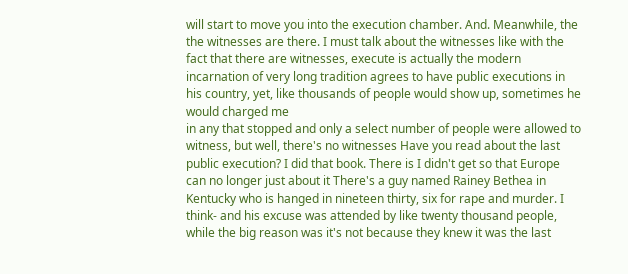will start to move you into the execution chamber. And. Meanwhile, the the witnesses are there. I must talk about the witnesses like with the fact that there are witnesses, execute is actually the modern incarnation of very long tradition agrees to have public executions in his country, yet, like thousands of people would show up, sometimes he would charged me
in any that stopped and only a select number of people were allowed to witness, but well, there's no witnesses Have you read about the last public execution? I did that book. There is I didn't get so that Europe can no longer just about it There's a guy named Rainey Bethea in Kentucky who is hanged in nineteen thirty, six for rape and murder. I think- and his excuse was attended by like twenty thousand people, while the big reason was it's not because they knew it was the last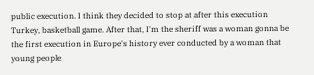public execution. I think they decided to stop at after this execution Turkey, basketball game. After that, I'm the sheriff was a woman gonna be the first execution in Europe's history ever conducted by a woman that young people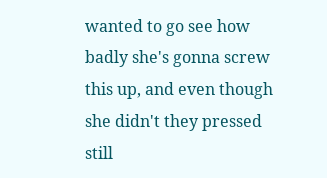wanted to go see how badly she's gonna screw this up, and even though she didn't they pressed still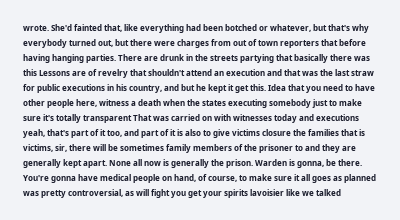wrote. She'd fainted that, like everything had been botched or whatever, but that's why everybody turned out, but there were charges from out of town reporters that before
having hanging parties. There are drunk in the streets partying that basically there was this Lessons are of revelry that shouldn't attend an execution and that was the last straw for public executions in his country, and but he kept it get this. Idea that you need to have other people here, witness a death when the states executing somebody just to make sure it's totally transparent That was carried on with witnesses today and executions yeah, that's part of it too, and part of it is also to give victims closure the families that is victims, sir, there will be sometimes family members of the prisoner to and they are generally kept apart. None all now is generally the prison. Warden is gonna, be there.
You're gonna have medical people on hand, of course, to make sure it all goes as planned was pretty controversial, as will fight you get your spirits lavoisier like we talked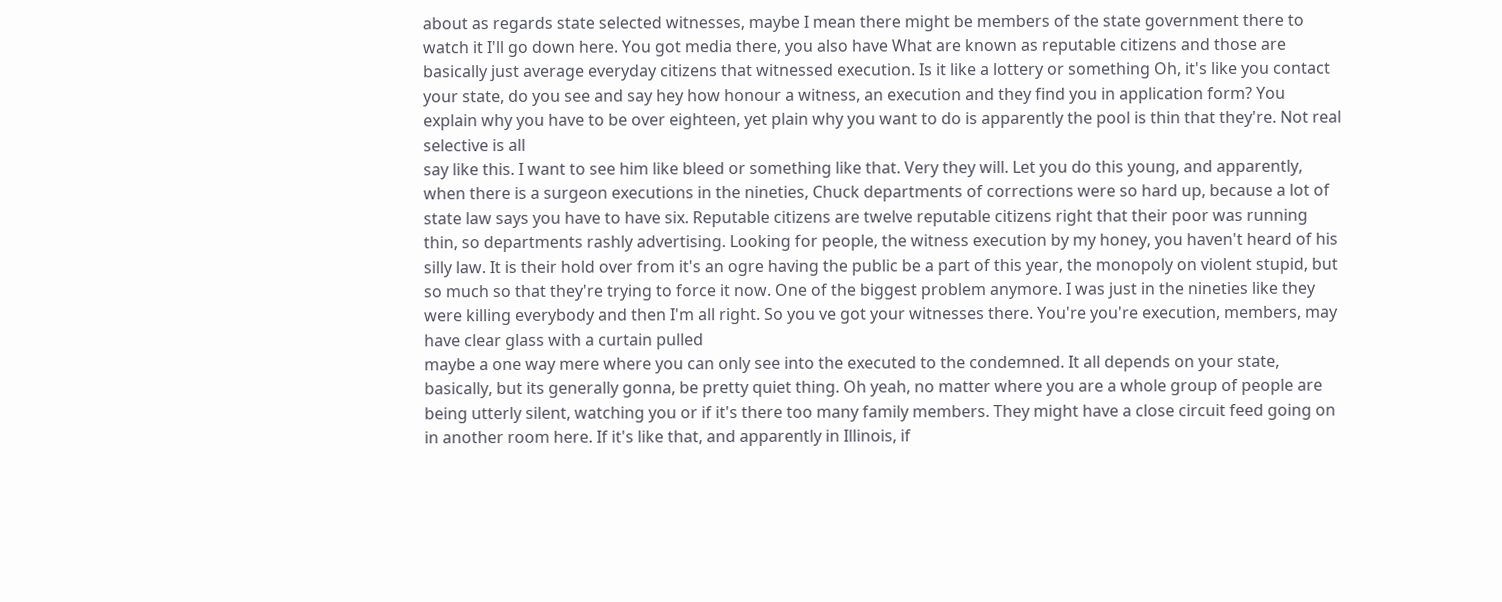about as regards state selected witnesses, maybe I mean there might be members of the state government there to watch it I'll go down here. You got media there, you also have What are known as reputable citizens and those are basically just average everyday citizens that witnessed execution. Is it like a lottery or something Oh, it's like you contact your state, do you see and say hey how honour a witness, an execution and they find you in application form? You explain why you have to be over eighteen, yet plain why you want to do is apparently the pool is thin that they're. Not real selective is all
say like this. I want to see him like bleed or something like that. Very they will. Let you do this young, and apparently, when there is a surgeon executions in the nineties, Chuck departments of corrections were so hard up, because a lot of state law says you have to have six. Reputable citizens are twelve reputable citizens right that their poor was running thin, so departments rashly advertising. Looking for people, the witness execution by my honey, you haven't heard of his silly law. It is their hold over from it's an ogre having the public be a part of this year, the monopoly on violent stupid, but so much so that they're trying to force it now. One of the biggest problem anymore. I was just in the nineties like they were killing everybody and then I'm all right. So you ve got your witnesses there. You're you're execution, members, may have clear glass with a curtain pulled
maybe a one way mere where you can only see into the executed to the condemned. It all depends on your state, basically, but its generally gonna, be pretty quiet thing. Oh yeah, no matter where you are a whole group of people are being utterly silent, watching you or if it's there too many family members. They might have a close circuit feed going on in another room here. If it's like that, and apparently in Illinois, if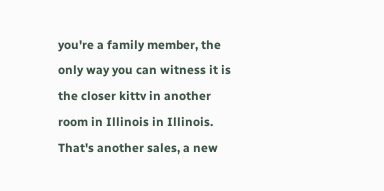you're a family member, the only way you can witness it is the closer kittv in another room in Illinois in Illinois. That's another sales, a new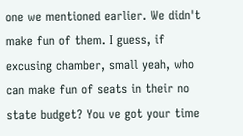one we mentioned earlier. We didn't make fun of them. I guess, if excusing chamber, small yeah, who can make fun of seats in their no state budget? You ve got your time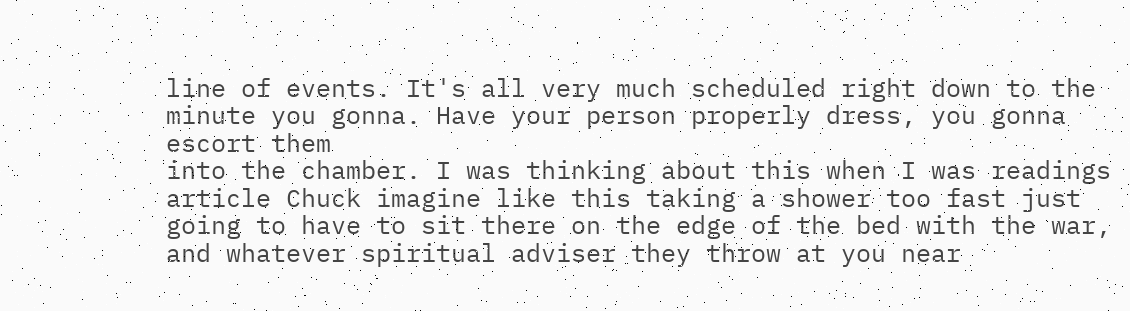line of events. It's all very much scheduled right down to the minute you gonna. Have your person properly dress, you gonna escort them
into the chamber. I was thinking about this when I was readings article Chuck imagine like this taking a shower too fast just going to have to sit there on the edge of the bed with the war, and whatever spiritual adviser they throw at you near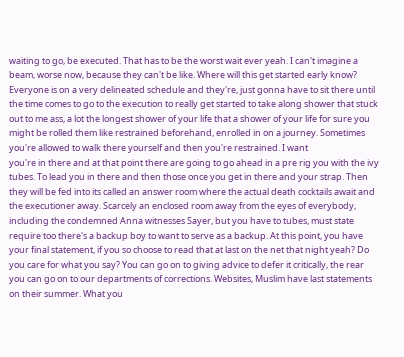waiting to go, be executed. That has to be the worst wait ever yeah. I can't imagine a beam, worse now, because they can't be like. Where will this get started early know? Everyone is on a very delineated schedule and they're, just gonna have to sit there until the time comes to go to the execution to really get started to take along shower that stuck out to me ass, a lot the longest shower of your life that a shower of your life for sure you might be rolled them like restrained beforehand, enrolled in on a journey. Sometimes you're allowed to walk there yourself and then you're restrained. I want
you're in there and at that point there are going to go ahead in a pre rig you with the ivy tubes. To lead you in there and then those once you get in there and your strap. Then they will be fed into its called an answer room where the actual death cocktails await and the executioner away. Scarcely an enclosed room away from the eyes of everybody, including the condemned Anna witnesses Sayer, but you have to tubes, must state require too there's a backup boy to want to serve as a backup. At this point, you have your final statement, if you so choose to read that at last on the net that night yeah? Do you care for what you say? You can go on to giving advice to defer it critically, the rear
you can go on to our departments of corrections. Websites, Muslim have last statements on their summer. What you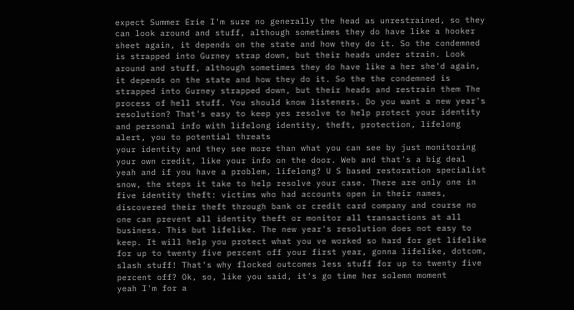expect Summer Erie I'm sure no generally the head as unrestrained, so they can look around and stuff, although sometimes they do have like a hooker sheet again, it depends on the state and how they do it. So the condemned is strapped into Gurney strap down, but their heads under strain. Look around and stuff, although sometimes they do have like a her she'd again, it depends on the state and how they do it. So the the condemned is strapped into Gurney strapped down, but their heads and restrain them The process of hell stuff. You should know listeners. Do you want a new year's resolution? That's easy to keep yes resolve to help protect your identity and personal info with lifelong identity, theft, protection, lifelong alert, you to potential threats
your identity and they see more than what you can see by just monitoring your own credit, like your info on the door. Web and that's a big deal yeah and if you have a problem, lifelong? U S based restoration specialist snow, the steps it take to help resolve your case. There are only one in five identity theft: victims who had accounts open in their names, discovered their theft through bank or credit card company and course no one can prevent all identity theft or monitor all transactions at all business. This but lifelike. The new year's resolution does not easy to keep. It will help you protect what you ve worked so hard for get lifelike for up to twenty five percent off your first year, gonna lifelike, dotcom, slash stuff! That's why flocked outcomes less stuff for up to twenty five percent off? Ok, so, like you said, it's go time her solemn moment
yeah I'm for a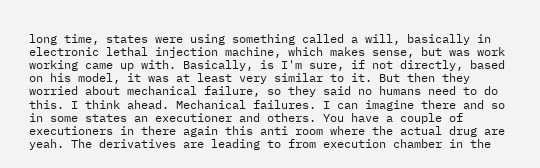long time, states were using something called a will, basically in electronic lethal injection machine, which makes sense, but was work working came up with. Basically, is I'm sure, if not directly, based on his model, it was at least very similar to it. But then they worried about mechanical failure, so they said no humans need to do this. I think ahead. Mechanical failures. I can imagine there and so in some states an executioner and others. You have a couple of executioners in there again this anti room where the actual drug are yeah. The derivatives are leading to from execution chamber in the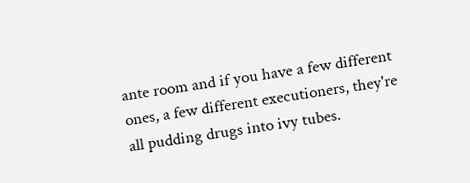ante room and if you have a few different ones, a few different executioners, they're all pudding drugs into ivy tubes.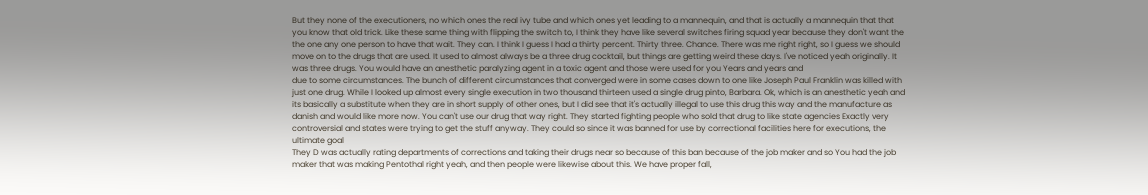But they none of the executioners, no which ones the real ivy tube and which ones yet leading to a mannequin, and that is actually a mannequin that that you know that old trick. Like these same thing with flipping the switch to, I think they have like several switches firing squad year because they don't want the the one any one person to have that wait. They can. I think I guess I had a thirty percent. Thirty three. Chance. There was me right right, so I guess we should move on to the drugs that are used. It used to almost always be a three drug cocktail, but things are getting weird these days. I've noticed yeah originally. It was three drugs. You would have an anesthetic paralyzing agent in a toxic agent and those were used for you Years and years and
due to some circumstances. The bunch of different circumstances that converged were in some cases down to one like Joseph Paul Franklin was killed with just one drug. While I looked up almost every single execution in two thousand thirteen used a single drug pinto, Barbara. Ok, which is an anesthetic yeah and its basically a substitute when they are in short supply of other ones, but I did see that it's actually illegal to use this drug this way and the manufacture as danish and would like more now. You can't use our drug that way right. They started fighting people who sold that drug to like state agencies Exactly very controversial and states were trying to get the stuff anyway. They could so since it was banned for use by correctional facilities here for executions, the ultimate goal
They D was actually rating departments of corrections and taking their drugs near so because of this ban because of the job maker and so You had the job maker that was making Pentothal right yeah, and then people were likewise about this. We have proper fall,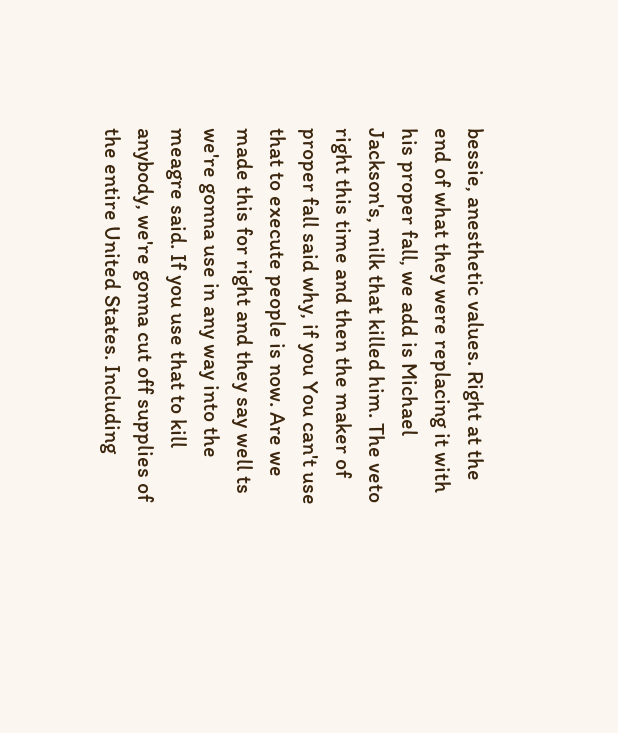bessie, anesthetic values. Right at the end of what they were replacing it with his proper fall, we add is Michael Jackson's, milk that killed him. The veto right this time and then the maker of proper fall said why, if you You can't use that to execute people is now. Are we made this for right and they say well ts we're gonna use in any way into the meagre said. If you use that to kill anybody, we're gonna cut off supplies of the entire United States. Including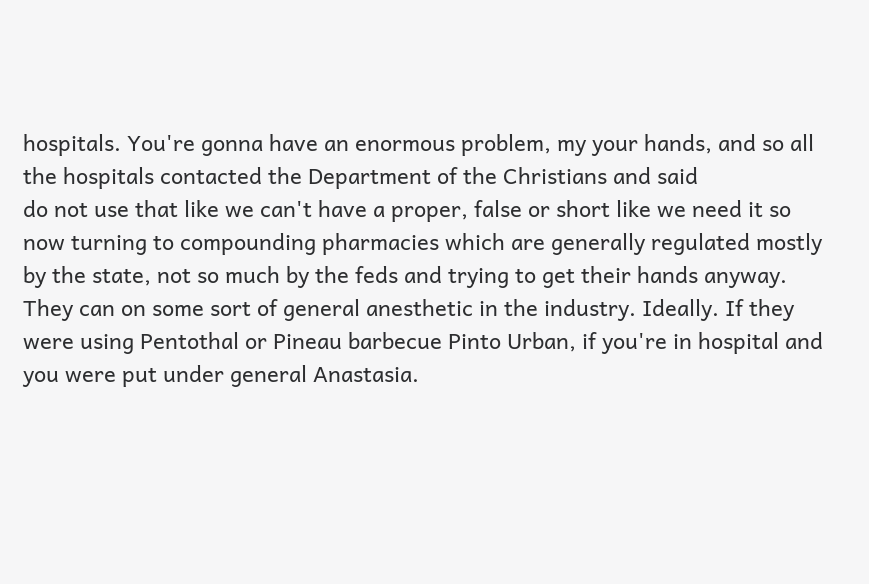hospitals. You're gonna have an enormous problem, my your hands, and so all the hospitals contacted the Department of the Christians and said
do not use that like we can't have a proper, false or short like we need it so now turning to compounding pharmacies which are generally regulated mostly by the state, not so much by the feds and trying to get their hands anyway. They can on some sort of general anesthetic in the industry. Ideally. If they were using Pentothal or Pineau barbecue Pinto Urban, if you're in hospital and you were put under general Anastasia.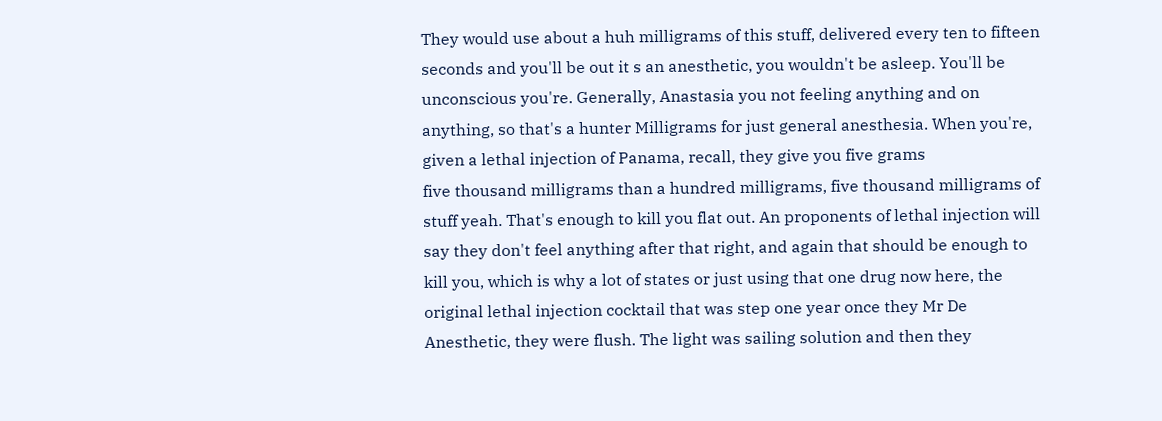They would use about a huh milligrams of this stuff, delivered every ten to fifteen seconds and you'll be out it s an anesthetic, you wouldn't be asleep. You'll be unconscious you're. Generally, Anastasia you not feeling anything and on anything, so that's a hunter Milligrams for just general anesthesia. When you're, given a lethal injection of Panama, recall, they give you five grams
five thousand milligrams than a hundred milligrams, five thousand milligrams of stuff yeah. That's enough to kill you flat out. An proponents of lethal injection will say they don't feel anything after that right, and again that should be enough to kill you, which is why a lot of states or just using that one drug now here, the original lethal injection cocktail that was step one year once they Mr De Anesthetic, they were flush. The light was sailing solution and then they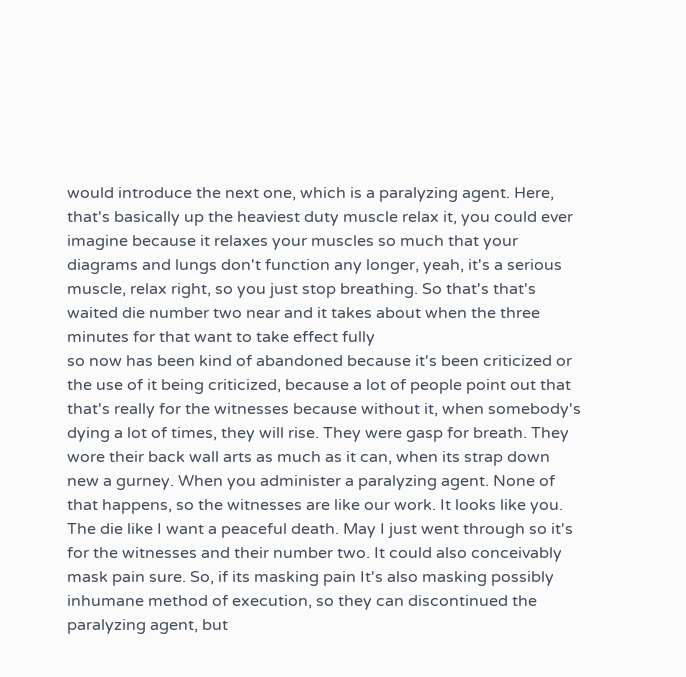would introduce the next one, which is a paralyzing agent. Here, that's basically up the heaviest duty muscle relax it, you could ever imagine because it relaxes your muscles so much that your diagrams and lungs don't function any longer, yeah, it's a serious muscle, relax right, so you just stop breathing. So that's that's waited die number two near and it takes about when the three minutes for that want to take effect fully
so now has been kind of abandoned because it's been criticized or the use of it being criticized, because a lot of people point out that that's really for the witnesses because without it, when somebody's dying a lot of times, they will rise. They were gasp for breath. They wore their back wall arts as much as it can, when its strap down new a gurney. When you administer a paralyzing agent. None of that happens, so the witnesses are like our work. It looks like you. The die like I want a peaceful death. May I just went through so it's for the witnesses and their number two. It could also conceivably mask pain sure. So, if its masking pain It's also masking possibly inhumane method of execution, so they can discontinued the paralyzing agent, but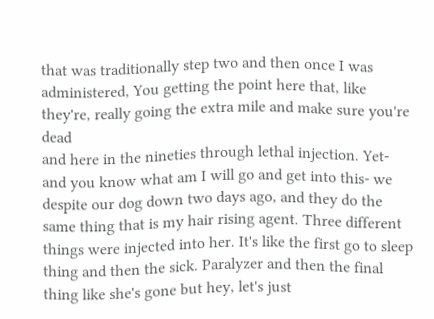that was traditionally step two and then once I was administered, You getting the point here that, like they're, really going the extra mile and make sure you're dead
and here in the nineties through lethal injection. Yet- and you know what am I will go and get into this- we despite our dog down two days ago, and they do the same thing that is my hair rising agent. Three different things were injected into her. It's like the first go to sleep thing and then the sick. Paralyzer and then the final thing like she's gone but hey, let's just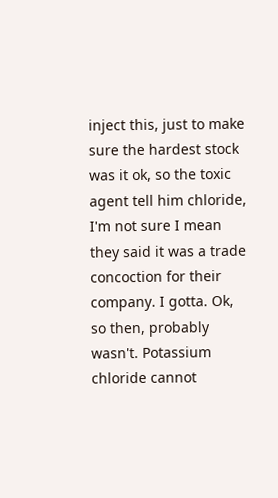inject this, just to make sure the hardest stock was it ok, so the toxic agent tell him chloride, I'm not sure I mean they said it was a trade concoction for their company. I gotta. Ok, so then, probably wasn't. Potassium chloride cannot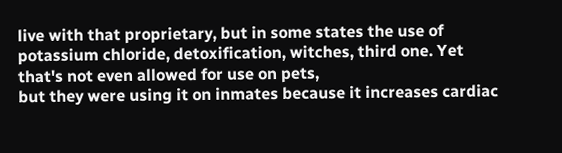live with that proprietary, but in some states the use of potassium chloride, detoxification, witches, third one. Yet that's not even allowed for use on pets,
but they were using it on inmates because it increases cardiac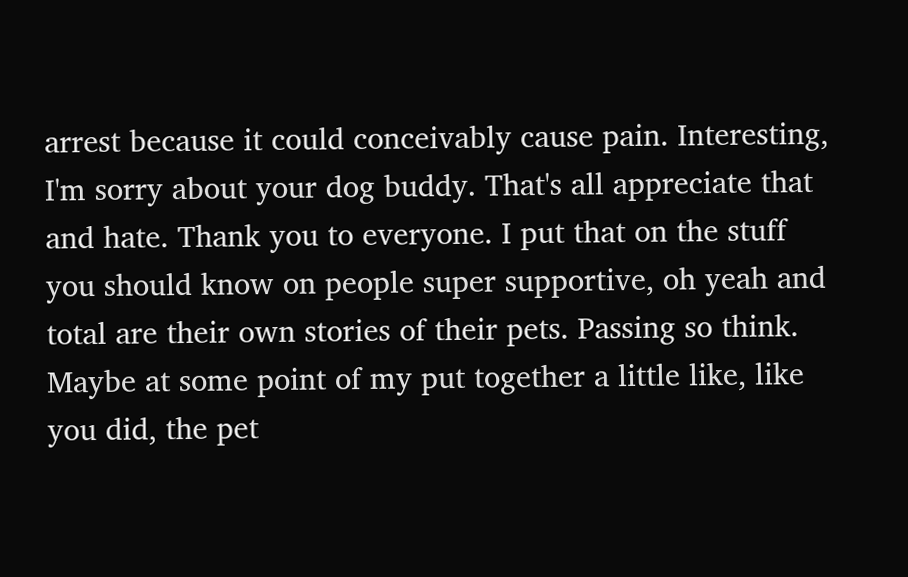arrest because it could conceivably cause pain. Interesting, I'm sorry about your dog buddy. That's all appreciate that and hate. Thank you to everyone. I put that on the stuff you should know on people super supportive, oh yeah and total are their own stories of their pets. Passing so think. Maybe at some point of my put together a little like, like you did, the pet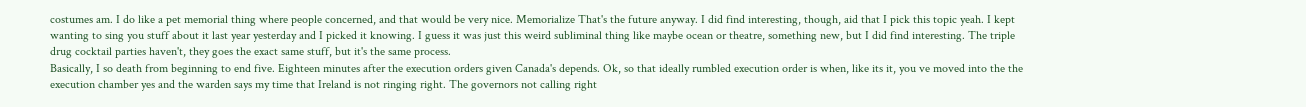costumes am. I do like a pet memorial thing where people concerned, and that would be very nice. Memorialize That's the future anyway. I did find interesting, though, aid that I pick this topic yeah. I kept wanting to sing you stuff about it last year yesterday and I picked it knowing. I guess it was just this weird subliminal thing like maybe ocean or theatre, something new, but I did find interesting. The triple drug cocktail parties haven't, they goes the exact same stuff, but it's the same process.
Basically, I so death from beginning to end five. Eighteen minutes after the execution orders given Canada's depends. Ok, so that ideally rumbled execution order is when, like its it, you ve moved into the the execution chamber yes and the warden says my time that Ireland is not ringing right. The governors not calling right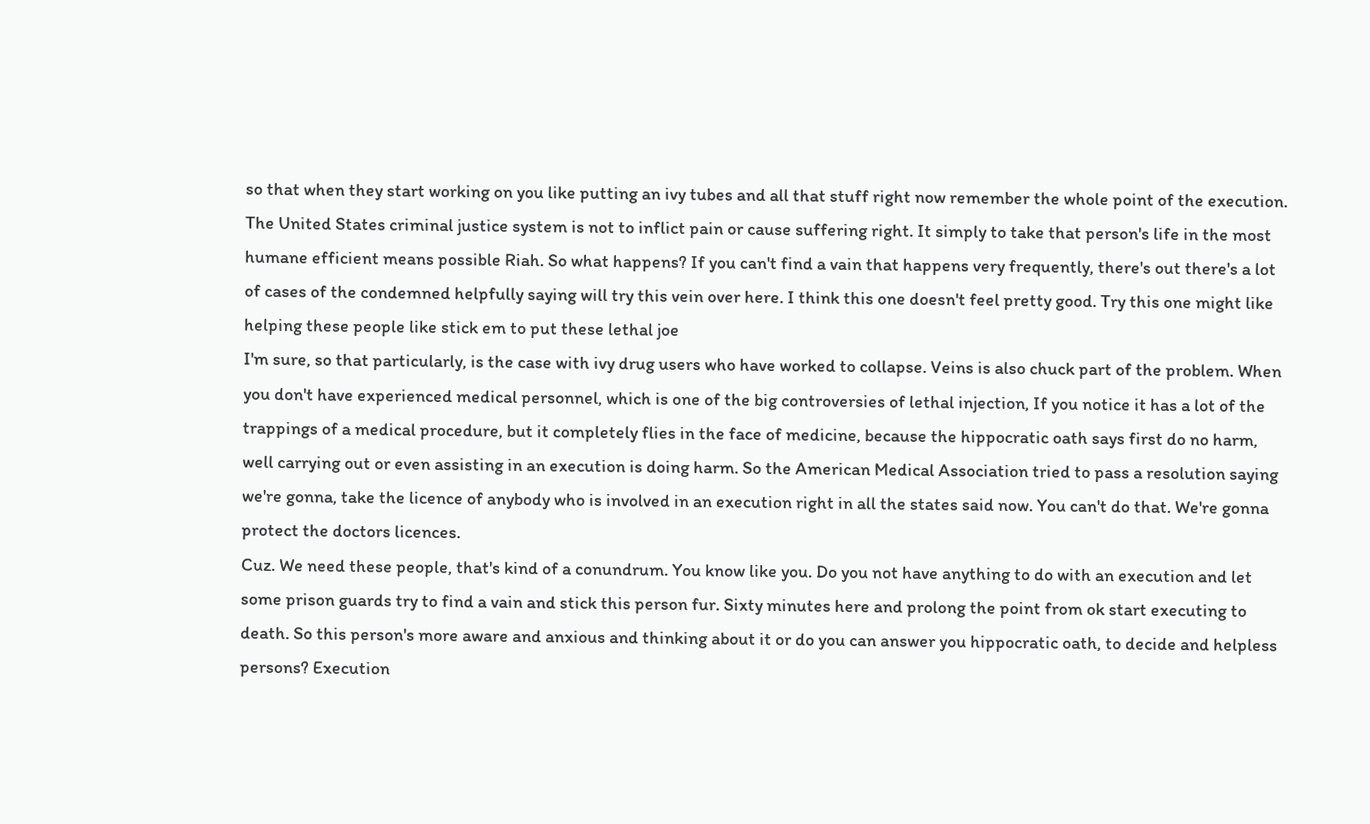so that when they start working on you like putting an ivy tubes and all that stuff right now remember the whole point of the execution. The United States criminal justice system is not to inflict pain or cause suffering right. It simply to take that person's life in the most humane efficient means possible Riah. So what happens? If you can't find a vain that happens very frequently, there's out there's a lot of cases of the condemned helpfully saying will try this vein over here. I think this one doesn't feel pretty good. Try this one might like helping these people like stick em to put these lethal joe
I'm sure, so that particularly, is the case with ivy drug users who have worked to collapse. Veins is also chuck part of the problem. When you don't have experienced medical personnel, which is one of the big controversies of lethal injection, If you notice it has a lot of the trappings of a medical procedure, but it completely flies in the face of medicine, because the hippocratic oath says first do no harm, well carrying out or even assisting in an execution is doing harm. So the American Medical Association tried to pass a resolution saying we're gonna, take the licence of anybody who is involved in an execution right in all the states said now. You can't do that. We're gonna protect the doctors licences.
Cuz. We need these people, that's kind of a conundrum. You know like you. Do you not have anything to do with an execution and let some prison guards try to find a vain and stick this person fur. Sixty minutes here and prolong the point from ok start executing to death. So this person's more aware and anxious and thinking about it or do you can answer you hippocratic oath, to decide and helpless persons? Execution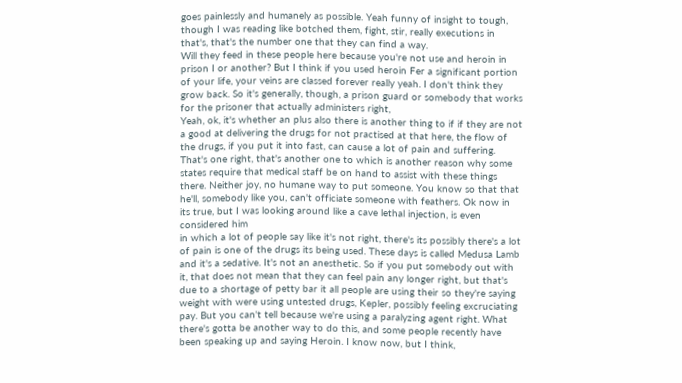goes painlessly and humanely as possible. Yeah funny of insight to tough, though I was reading like botched them, fight, stir, really executions in that's, that's the number one that they can find a way.
Will they feed in these people here because you're not use and heroin in prison I or another? But I think if you used heroin Fer a significant portion of your life, your veins are classed forever really yeah. I don't think they grow back. So it's generally, though, a prison guard or somebody that works for the prisoner that actually administers right,
Yeah, ok, it's whether an plus also there is another thing to if if they are not a good at delivering the drugs for not practised at that here, the flow of the drugs, if you put it into fast, can cause a lot of pain and suffering. That's one right, that's another one to which is another reason why some states require that medical staff be on hand to assist with these things there. Neither joy, no humane way to put someone. You know so that that he'll, somebody like you, can't officiate someone with feathers. Ok now in its true, but I was looking around like a cave lethal injection, is even considered him
in which a lot of people say like it's not right, there's its possibly there's a lot of pain is one of the drugs its being used. These days is called Medusa Lamb and it's a sedative. It's not an anesthetic. So if you put somebody out with it, that does not mean that they can feel pain any longer right, but that's due to a shortage of petty bar it all people are using their so they're saying weight with were using untested drugs, Kepler, possibly feeling excruciating pay. But you can't tell because we're using a paralyzing agent right. What there's gotta be another way to do this, and some people recently have been speaking up and saying Heroin. I know now, but I think,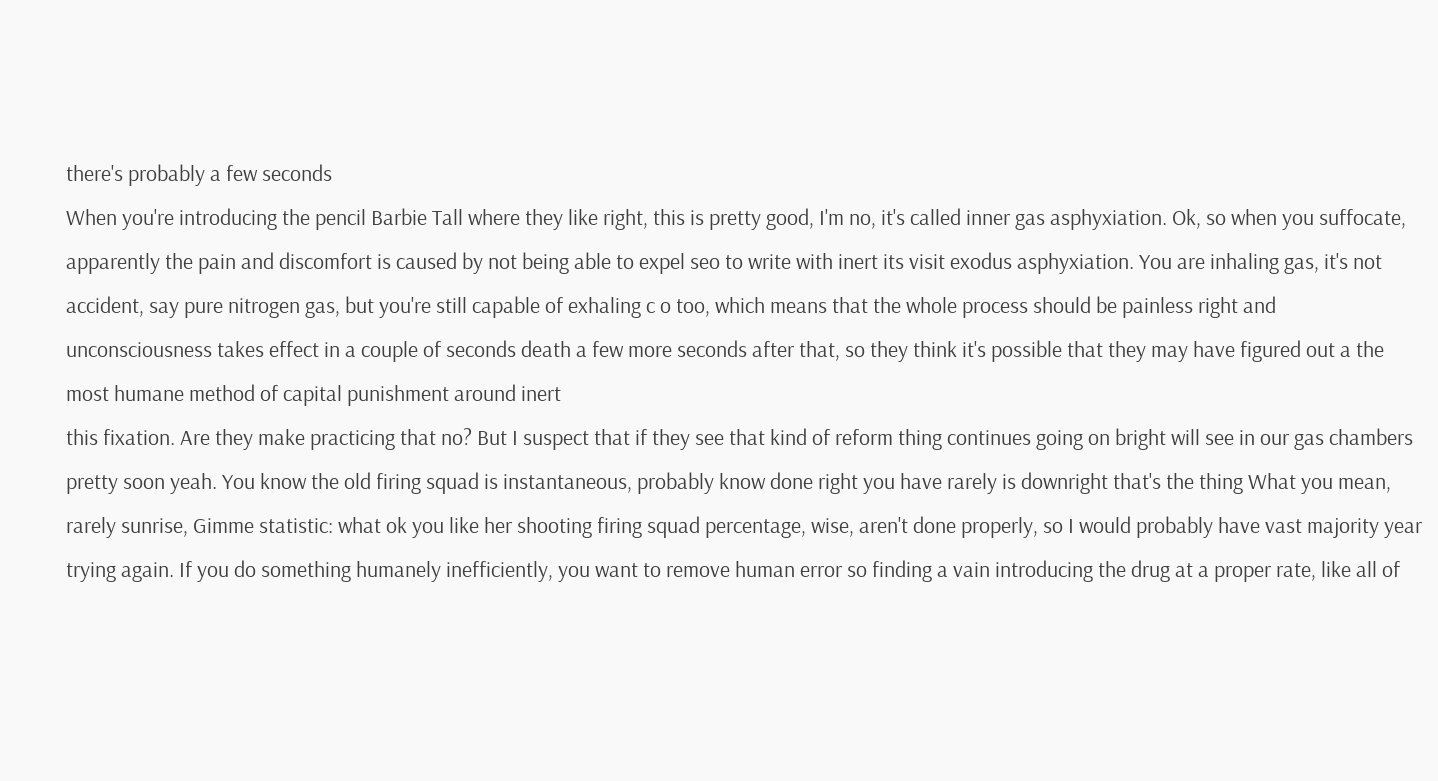there's probably a few seconds
When you're introducing the pencil Barbie Tall where they like right, this is pretty good, I'm no, it's called inner gas asphyxiation. Ok, so when you suffocate, apparently the pain and discomfort is caused by not being able to expel seo to write with inert its visit exodus asphyxiation. You are inhaling gas, it's not accident, say pure nitrogen gas, but you're still capable of exhaling c o too, which means that the whole process should be painless right and unconsciousness takes effect in a couple of seconds death a few more seconds after that, so they think it's possible that they may have figured out a the most humane method of capital punishment around inert
this fixation. Are they make practicing that no? But I suspect that if they see that kind of reform thing continues going on bright will see in our gas chambers pretty soon yeah. You know the old firing squad is instantaneous, probably know done right you have rarely is downright that's the thing What you mean, rarely sunrise, Gimme statistic: what ok you like her shooting firing squad percentage, wise, aren't done properly, so I would probably have vast majority year trying again. If you do something humanely inefficiently, you want to remove human error so finding a vain introducing the drug at a proper rate, like all of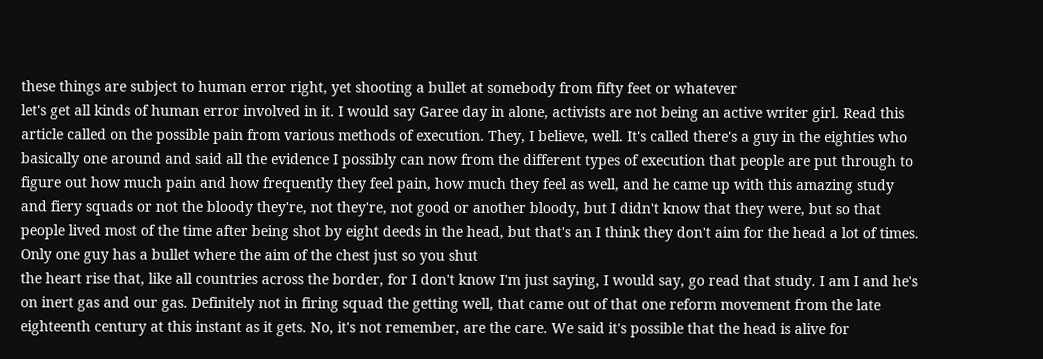these things are subject to human error right, yet shooting a bullet at somebody from fifty feet or whatever
let's get all kinds of human error involved in it. I would say Garee day in alone, activists are not being an active writer girl. Read this article called on the possible pain from various methods of execution. They, I believe, well. It's called there's a guy in the eighties who basically one around and said all the evidence I possibly can now from the different types of execution that people are put through to figure out how much pain and how frequently they feel pain, how much they feel as well, and he came up with this amazing study and fiery squads or not the bloody they're, not they're, not good or another bloody, but I didn't know that they were, but so that people lived most of the time after being shot by eight deeds in the head, but that's an I think they don't aim for the head a lot of times. Only one guy has a bullet where the aim of the chest just so you shut
the heart rise that, like all countries across the border, for I don't know I'm just saying, I would say, go read that study. I am I and he's on inert gas and our gas. Definitely not in firing squad the getting well, that came out of that one reform movement from the late eighteenth century at this instant as it gets. No, it's not remember, are the care. We said it's possible that the head is alive for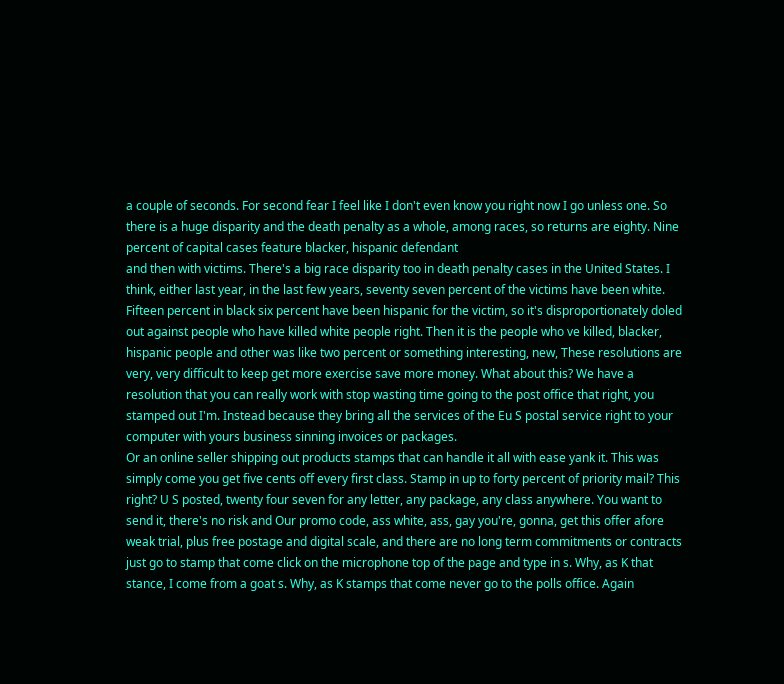a couple of seconds. For second fear I feel like I don't even know you right now I go unless one. So there is a huge disparity and the death penalty as a whole, among races, so returns are eighty. Nine percent of capital cases feature blacker, hispanic defendant
and then with victims. There's a big race disparity too in death penalty cases in the United States. I think, either last year, in the last few years, seventy seven percent of the victims have been white. Fifteen percent in black six percent have been hispanic for the victim, so it's disproportionately doled out against people who have killed white people right. Then it is the people who ve killed, blacker, hispanic people and other was like two percent or something interesting, new, These resolutions are very, very difficult to keep get more exercise save more money. What about this? We have a resolution that you can really work with stop wasting time going to the post office that right, you stamped out I'm. Instead because they bring all the services of the Eu S postal service right to your computer with yours business sinning invoices or packages.
Or an online seller shipping out products stamps that can handle it all with ease yank it. This was simply come you get five cents off every first class. Stamp in up to forty percent of priority mail? This right? U S posted, twenty four seven for any letter, any package, any class anywhere. You want to send it, there's no risk and Our promo code, ass white, ass, gay you're, gonna, get this offer afore weak trial, plus free postage and digital scale, and there are no long term commitments or contracts just go to stamp that come click on the microphone top of the page and type in s. Why, as K that stance, I come from a goat s. Why, as K stamps that come never go to the polls office. Again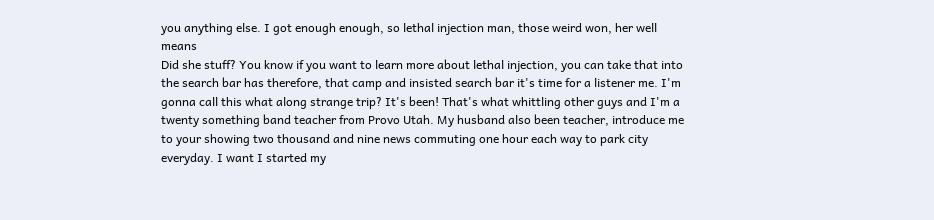you anything else. I got enough enough, so lethal injection man, those weird won, her well means
Did she stuff? You know if you want to learn more about lethal injection, you can take that into the search bar has therefore, that camp and insisted search bar it's time for a listener me. I'm gonna call this what along strange trip? It's been! That's what whittling other guys and I'm a twenty something band teacher from Provo Utah. My husband also been teacher, introduce me to your showing two thousand and nine news commuting one hour each way to park city everyday. I want I started my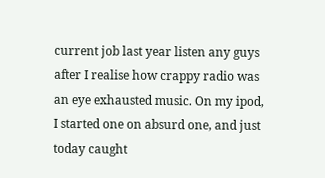current job last year listen any guys after I realise how crappy radio was an eye exhausted music. On my ipod, I started one on absurd one, and just today caught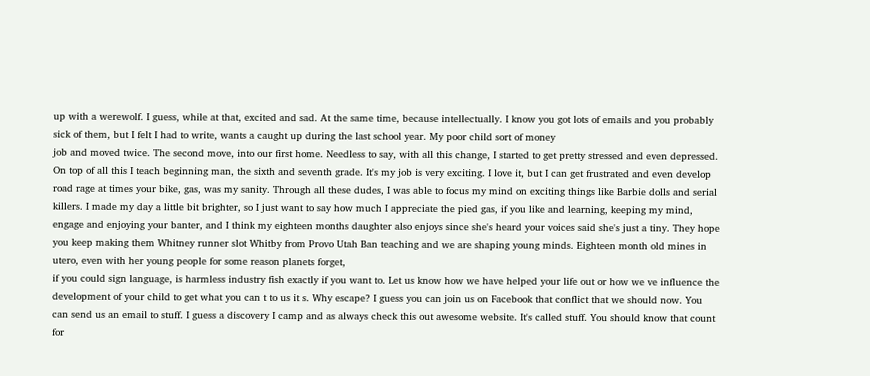up with a werewolf. I guess, while at that, excited and sad. At the same time, because intellectually. I know you got lots of emails and you probably sick of them, but I felt I had to write, wants a caught up during the last school year. My poor child sort of money
job and moved twice. The second move, into our first home. Needless to say, with all this change, I started to get pretty stressed and even depressed. On top of all this I teach beginning man, the sixth and seventh grade. It's my job is very exciting. I love it, but I can get frustrated and even develop road rage at times your bike, gas, was my sanity. Through all these dudes, I was able to focus my mind on exciting things like Barbie dolls and serial killers. I made my day a little bit brighter, so I just want to say how much I appreciate the pied gas, if you like and learning, keeping my mind, engage and enjoying your banter, and I think my eighteen months daughter also enjoys since she's heard your voices said she's just a tiny. They hope you keep making them Whitney runner slot Whitby from Provo Utah Ban teaching and we are shaping young minds. Eighteen month old mines in utero, even with her young people for some reason planets forget,
if you could sign language, is harmless industry fish exactly if you want to. Let us know how we have helped your life out or how we ve influence the development of your child to get what you can t to us it s. Why escape? I guess you can join us on Facebook that conflict that we should now. You can send us an email to stuff. I guess a discovery I camp and as always check this out awesome website. It's called stuff. You should know that count for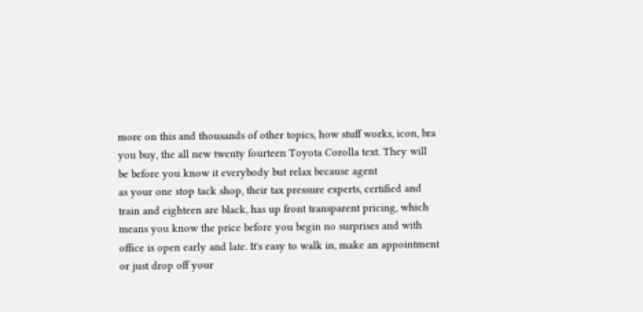more on this and thousands of other topics, how stuff works, icon, bra you buy, the all new twenty fourteen Toyota Corolla text. They will be before you know it everybody but relax because agent
as your one stop tack shop, their tax pressure experts, certified and train and eighteen are black, has up front transparent pricing, which means you know the price before you begin no surprises and with office is open early and late. It's easy to walk in, make an appointment or just drop off your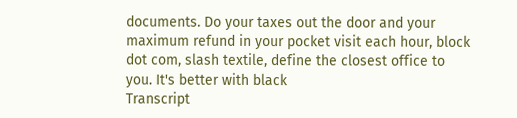documents. Do your taxes out the door and your maximum refund in your pocket visit each hour, block dot com, slash textile, define the closest office to you. It's better with black
Transcript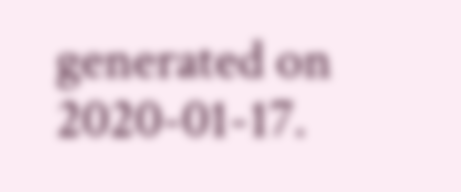generated on 2020-01-17.